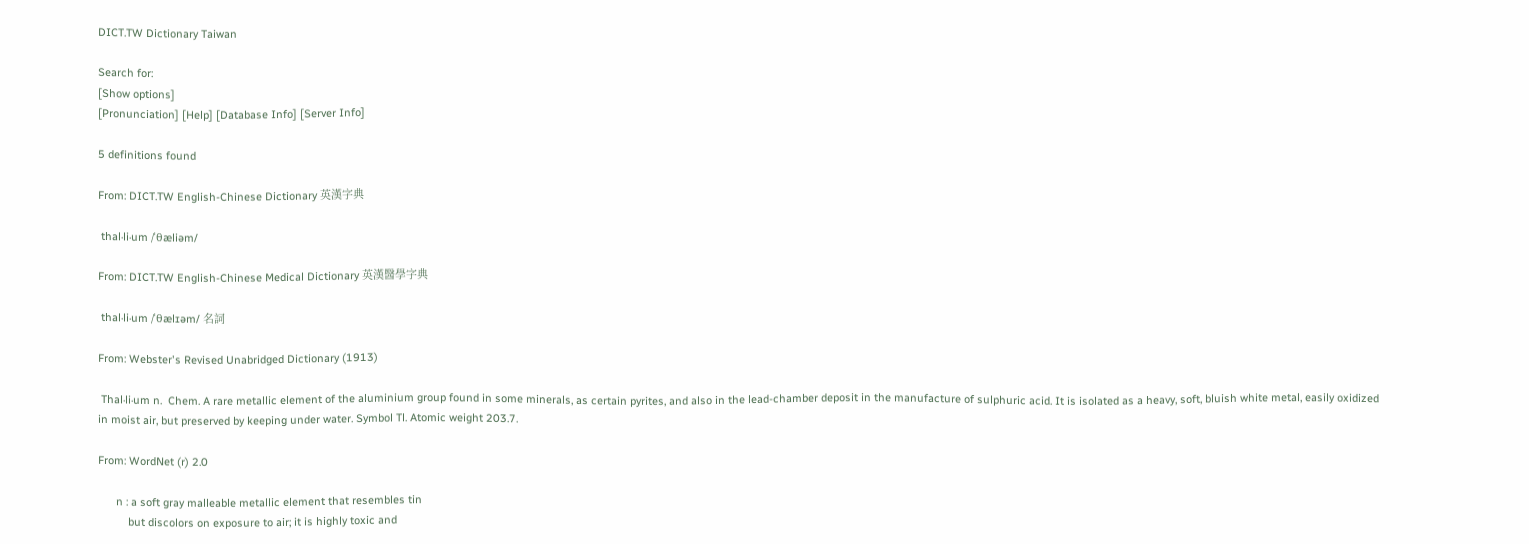DICT.TW Dictionary Taiwan

Search for:
[Show options]
[Pronunciation] [Help] [Database Info] [Server Info]

5 definitions found

From: DICT.TW English-Chinese Dictionary 英漢字典

 thal·li·um /ˈθæliəm/

From: DICT.TW English-Chinese Medical Dictionary 英漢醫學字典

 thal·li·um /ˈθælɪəm/ 名詞

From: Webster's Revised Unabridged Dictionary (1913)

 Thal·li·um n.  Chem. A rare metallic element of the aluminium group found in some minerals, as certain pyrites, and also in the lead-chamber deposit in the manufacture of sulphuric acid. It is isolated as a heavy, soft, bluish white metal, easily oxidized in moist air, but preserved by keeping under water. Symbol Tl. Atomic weight 203.7.

From: WordNet (r) 2.0

      n : a soft gray malleable metallic element that resembles tin
          but discolors on exposure to air; it is highly toxic and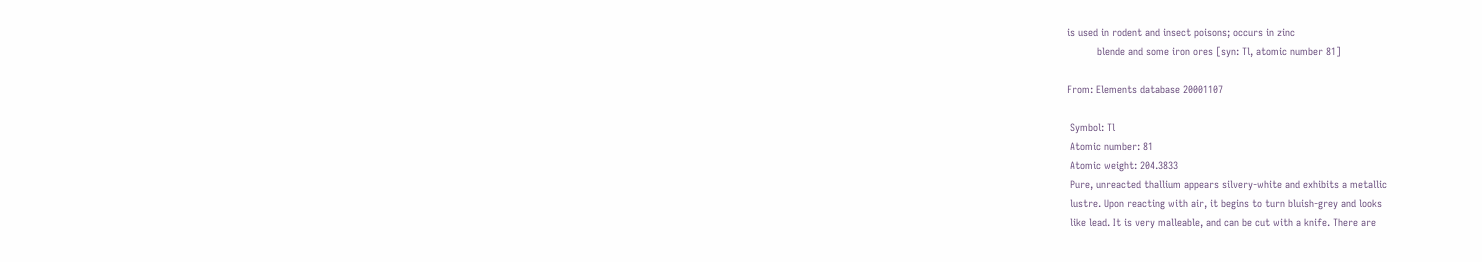is used in rodent and insect poisons; occurs in zinc
          blende and some iron ores [syn: Tl, atomic number 81]

From: Elements database 20001107

 Symbol: Tl
 Atomic number: 81
 Atomic weight: 204.3833
 Pure, unreacted thallium appears silvery-white and exhibits a metallic
 lustre. Upon reacting with air, it begins to turn bluish-grey and looks
 like lead. It is very malleable, and can be cut with a knife. There are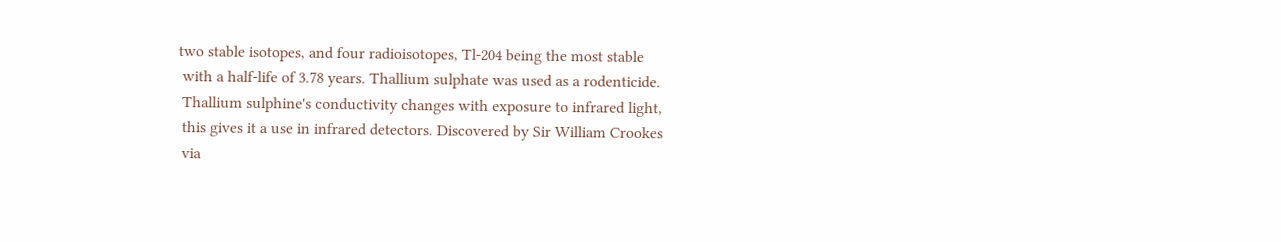two stable isotopes, and four radioisotopes, Tl-204 being the most stable
 with a half-life of 3.78 years. Thallium sulphate was used as a rodenticide.
 Thallium sulphine's conductivity changes with exposure to infrared light,
 this gives it a use in infrared detectors. Discovered by Sir William Crookes
 via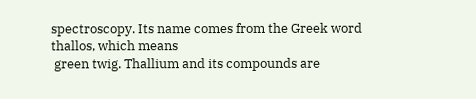spectroscopy. Its name comes from the Greek word thallos, which means
 green twig. Thallium and its compounds are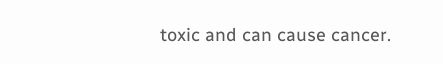toxic and can cause cancer.